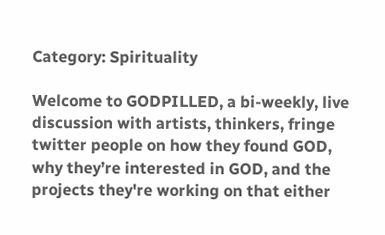Category: Spirituality

Welcome to GODPILLED, a bi-weekly, live discussion with artists, thinkers, fringe twitter people on how they found GOD, why they’re interested in GOD, and the projects they're working on that either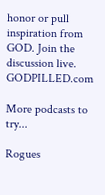honor or pull inspiration from GOD. Join the discussion live. GODPILLED.com

More podcasts to try...

Rogues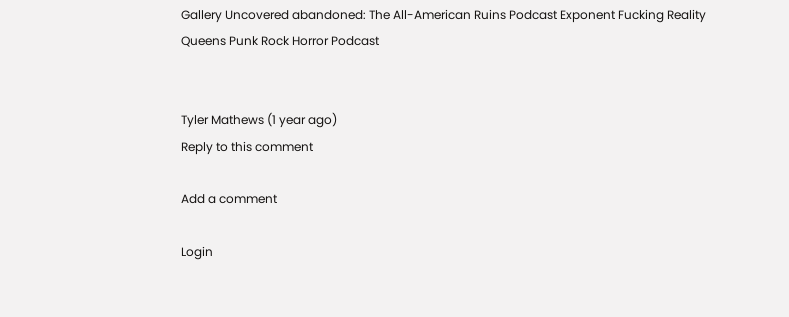Gallery Uncovered abandoned: The All-American Ruins Podcast Exponent Fucking Reality Queens Punk Rock Horror Podcast


Tyler Mathews (1 year ago)
Reply to this comment

Add a comment

Login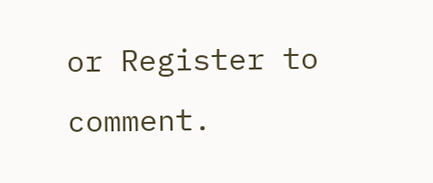or Register to comment.